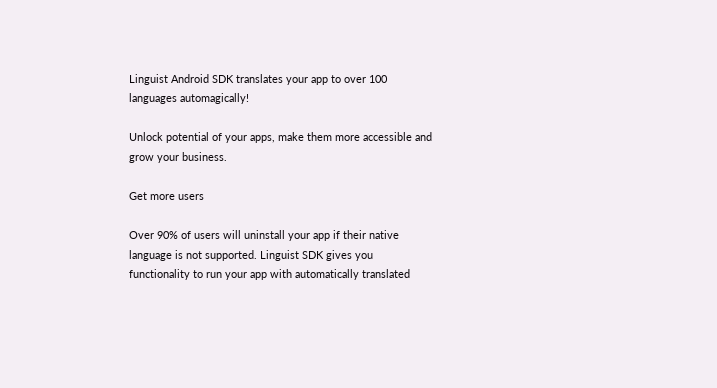Linguist Android SDK translates your app to over 100 languages automagically!

Unlock potential of your apps, make them more accessible and grow your business.

Get more users

Over 90% of users will uninstall your app if their native language is not supported. Linguist SDK gives you functionality to run your app with automatically translated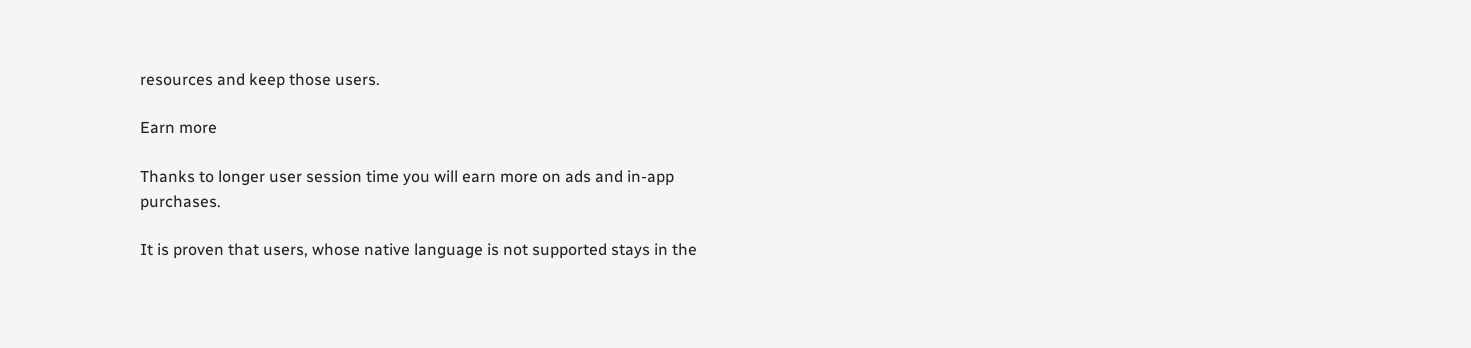resources and keep those users.

Earn more

Thanks to longer user session time you will earn more on ads and in-app purchases.

It is proven that users, whose native language is not supported stays in the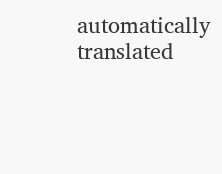automatically translated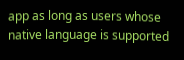app as long as users whose native language is supported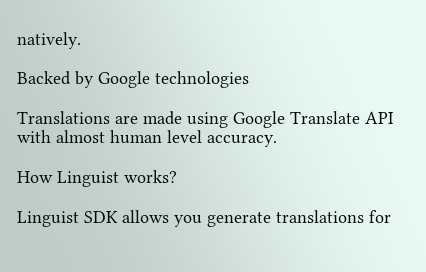natively.

Backed by Google technologies

Translations are made using Google Translate API with almost human level accuracy.

How Linguist works?

Linguist SDK allows you generate translations for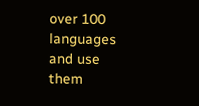over 100 languages and use them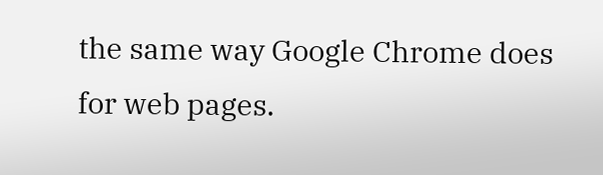the same way Google Chrome does for web pages.